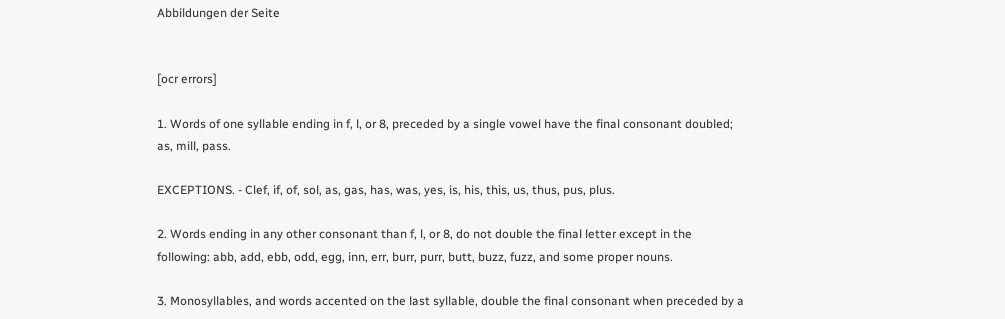Abbildungen der Seite


[ocr errors]

1. Words of one syllable ending in f, l, or 8, preceded by a single vowel have the final consonant doubled; as, mill, pass.

EXCEPTIONS. - Clef, if, of, sol, as, gas, has, was, yes, is, his, this, us, thus, pus, plus.

2. Words ending in any other consonant than f, l, or 8, do not double the final letter except in the following: abb, add, ebb, odd, egg, inn, err, burr, purr, butt, buzz, fuzz, and some proper nouns.

3. Monosyllables, and words accented on the last syllable, double the final consonant when preceded by a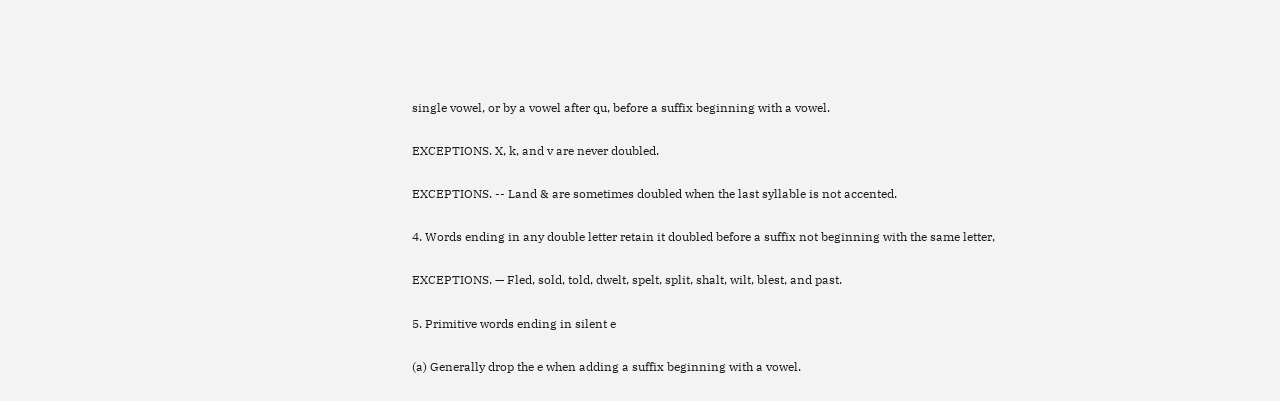single vowel, or by a vowel after qu, before a suffix beginning with a vowel.

EXCEPTIONS. X, k, and v are never doubled.

EXCEPTIONS. -- Land & are sometimes doubled when the last syllable is not accented.

4. Words ending in any double letter retain it doubled before a suffix not beginning with the same letter,

EXCEPTIONS. — Fled, sold, told, dwelt, spelt, split, shalt, wilt, blest, and past.

5. Primitive words ending in silent e

(a) Generally drop the e when adding a suffix beginning with a vowel.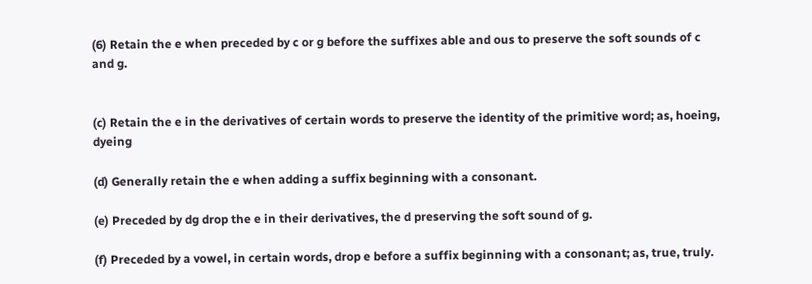(6) Retain the e when preceded by c or g before the suffixes able and ous to preserve the soft sounds of c and g.


(c) Retain the e in the derivatives of certain words to preserve the identity of the primitive word; as, hoeing, dyeing

(d) Generally retain the e when adding a suffix beginning with a consonant.

(e) Preceded by dg drop the e in their derivatives, the d preserving the soft sound of g.

(f) Preceded by a vowel, in certain words, drop e before a suffix beginning with a consonant; as, true, truly.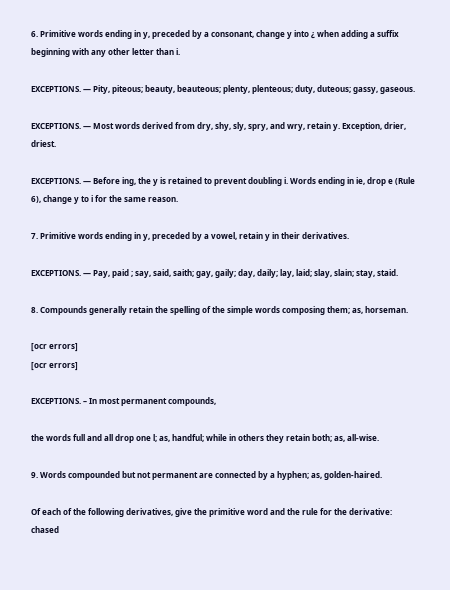6. Primitive words ending in y, preceded by a consonant, change y into ¿ when adding a suffix beginning with any other letter than i.

EXCEPTIONS. — Pity, piteous; beauty, beauteous; plenty, plenteous; duty, duteous; gassy, gaseous.

EXCEPTIONS. — Most words derived from dry, shy, sly, spry, and wry, retain y. Exception, drier, driest.

EXCEPTIONS. — Before ing, the y is retained to prevent doubling i. Words ending in ie, drop e (Rule 6), change y to i for the same reason.

7. Primitive words ending in y, preceded by a vowel, retain y in their derivatives.

EXCEPTIONS. — Pay, paid ; say, said, saith; gay, gaily; day, daily; lay, laid; slay, slain; stay, staid.

8. Compounds generally retain the spelling of the simple words composing them; as, horseman.

[ocr errors]
[ocr errors]

EXCEPTIONS. – In most permanent compounds,

the words full and all drop one l; as, handful; while in others they retain both; as, all-wise.

9. Words compounded but not permanent are connected by a hyphen; as, golden-haired.

Of each of the following derivatives, give the primitive word and the rule for the derivative: chased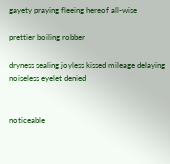gayety praying fleeing hereof all-wise

prettier boiling robber

dryness sealing joyless kissed mileage delaying noiseless eyelet denied


noticeable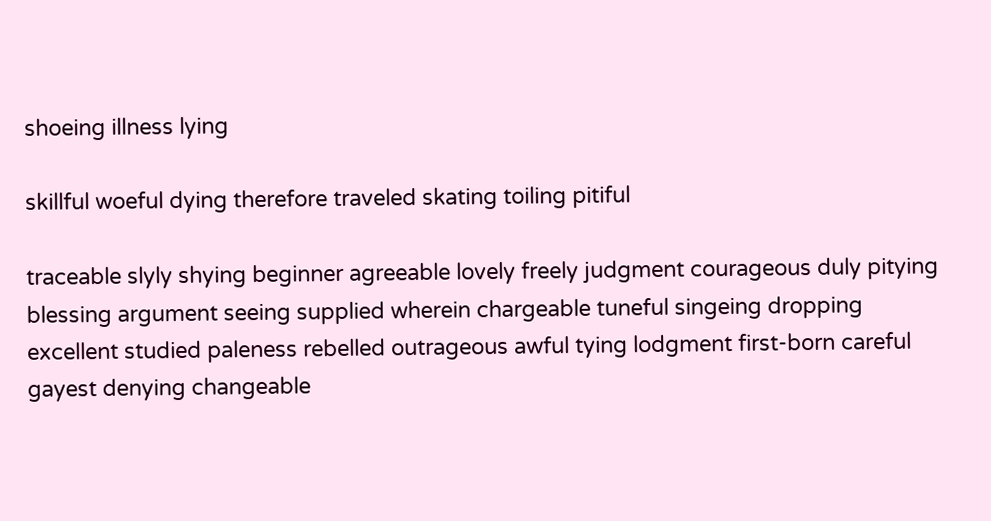shoeing illness lying

skillful woeful dying therefore traveled skating toiling pitiful

traceable slyly shying beginner agreeable lovely freely judgment courageous duly pitying blessing argument seeing supplied wherein chargeable tuneful singeing dropping excellent studied paleness rebelled outrageous awful tying lodgment first-born careful gayest denying changeable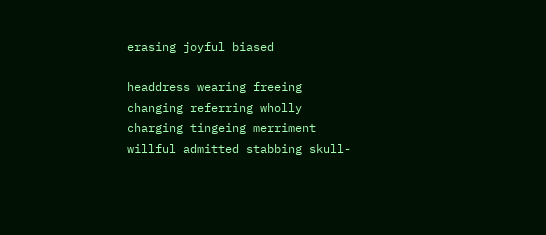erasing joyful biased

headdress wearing freeing changing referring wholly charging tingeing merriment willful admitted stabbing skull-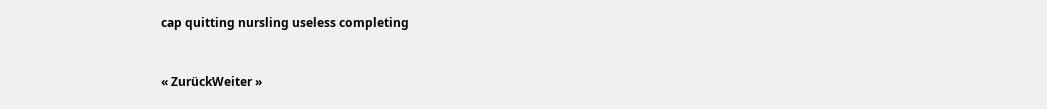cap quitting nursling useless completing


« ZurückWeiter »